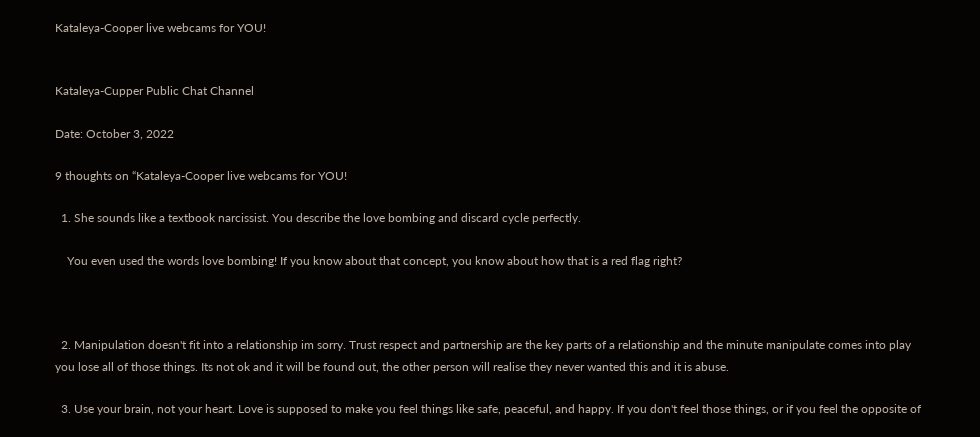Kataleya-Cooper live webcams for YOU!


Kataleya-Cupper Public Chat Channel

Date: October 3, 2022

9 thoughts on “Kataleya-Cooper live webcams for YOU!

  1. She sounds like a textbook narcissist. You describe the love bombing and discard cycle perfectly.

    You even used the words love bombing! If you know about that concept, you know about how that is a red flag right?



  2. Manipulation doesn't fit into a relationship im sorry. Trust respect and partnership are the key parts of a relationship and the minute manipulate comes into play you lose all of those things. Its not ok and it will be found out, the other person will realise they never wanted this and it is abuse.

  3. Use your brain, not your heart. Love is supposed to make you feel things like safe, peaceful, and happy. If you don't feel those things, or if you feel the opposite of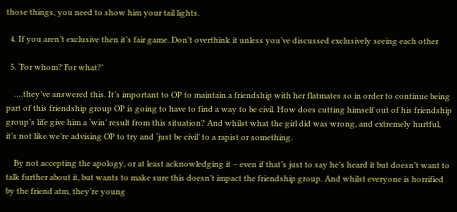those things, you need to show him your tail lights.

  4. If you aren’t exclusive then it’s fair game. Don’t overthink it unless you’ve discussed exclusively seeing each other

  5. ‘For whom? For what?’

    ….they’ve answered this. It’s important to OP to maintain a friendship with her flatmates so in order to continue being part of this friendship group OP is going to have to find a way to be civil. How does cutting himself out of his friendship group’s life give him a ‘win’ result from this situation? And whilst what the girl did was wrong, and extremely hurtful, it’s not like we’re advising OP to try and ‘just be civil’ to a rapist or something.

    By not accepting the apology, or at least acknowledging it – even if that’s just to say he’s heard it but doesn’t want to talk further about it, but wants to make sure this doesn’t impact the friendship group. And whilst everyone is horrified by the friend atm, they’re young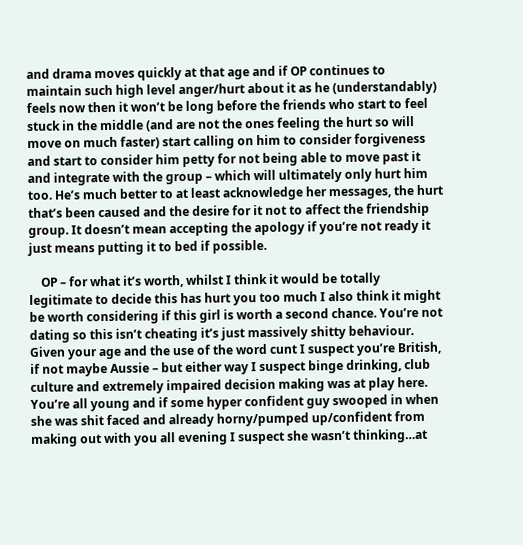and drama moves quickly at that age and if OP continues to maintain such high level anger/hurt about it as he (understandably) feels now then it won’t be long before the friends who start to feel stuck in the middle (and are not the ones feeling the hurt so will move on much faster) start calling on him to consider forgiveness and start to consider him petty for not being able to move past it and integrate with the group – which will ultimately only hurt him too. He’s much better to at least acknowledge her messages, the hurt that’s been caused and the desire for it not to affect the friendship group. It doesn’t mean accepting the apology if you’re not ready it just means putting it to bed if possible.

    OP – for what it’s worth, whilst I think it would be totally legitimate to decide this has hurt you too much I also think it might be worth considering if this girl is worth a second chance. You’re not dating so this isn’t cheating it’s just massively shitty behaviour. Given your age and the use of the word cunt I suspect you’re British, if not maybe Aussie – but either way I suspect binge drinking, club culture and extremely impaired decision making was at play here. You’re all young and if some hyper confident guy swooped in when she was shit faced and already horny/pumped up/confident from making out with you all evening I suspect she wasn’t thinking…at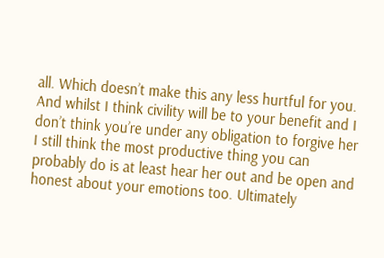all. Which doesn’t make this any less hurtful for you. And whilst I think civility will be to your benefit and I don’t think you’re under any obligation to forgive her I still think the most productive thing you can probably do is at least hear her out and be open and honest about your emotions too. Ultimately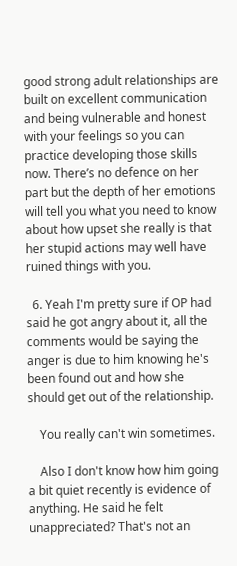good strong adult relationships are built on excellent communication and being vulnerable and honest with your feelings so you can practice developing those skills now. There’s no defence on her part but the depth of her emotions will tell you what you need to know about how upset she really is that her stupid actions may well have ruined things with you.

  6. Yeah I'm pretty sure if OP had said he got angry about it, all the comments would be saying the anger is due to him knowing he's been found out and how she should get out of the relationship.

    You really can't win sometimes.

    Also I don't know how him going a bit quiet recently is evidence of anything. He said he felt unappreciated? That's not an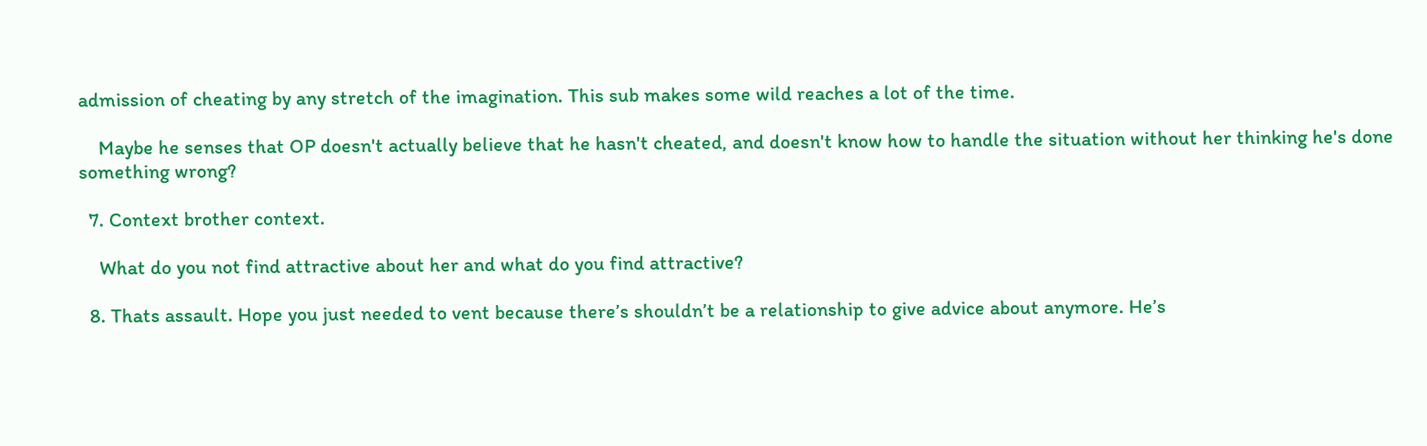admission of cheating by any stretch of the imagination. This sub makes some wild reaches a lot of the time.

    Maybe he senses that OP doesn't actually believe that he hasn't cheated, and doesn't know how to handle the situation without her thinking he's done something wrong?

  7. Context brother context.

    What do you not find attractive about her and what do you find attractive?

  8. Thats assault. Hope you just needed to vent because there’s shouldn’t be a relationship to give advice about anymore. He’s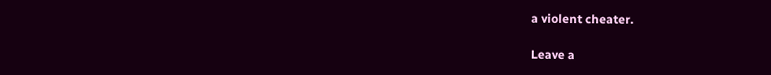a violent cheater.

Leave a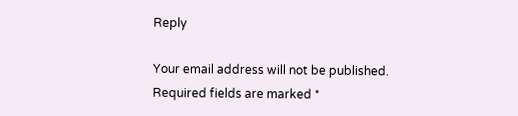Reply

Your email address will not be published. Required fields are marked *